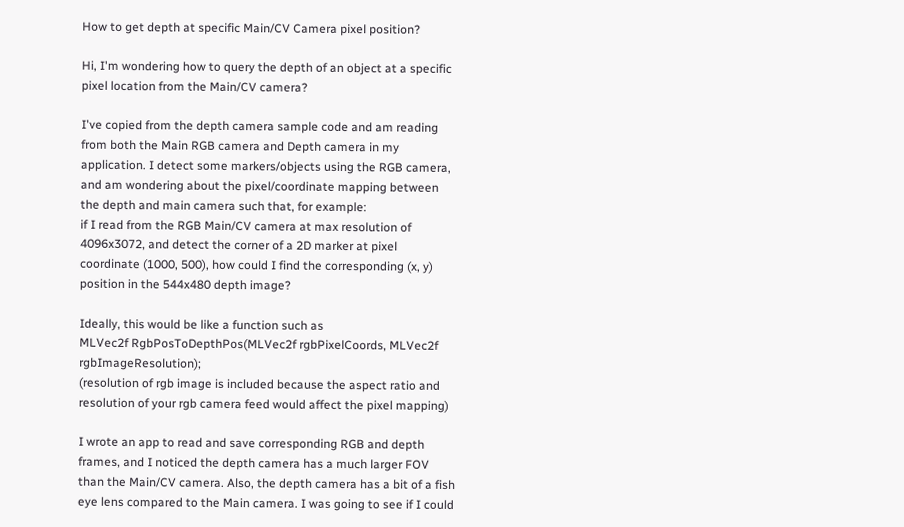How to get depth at specific Main/CV Camera pixel position?

Hi, I'm wondering how to query the depth of an object at a specific pixel location from the Main/CV camera?

I've copied from the depth camera sample code and am reading from both the Main RGB camera and Depth camera in my application. I detect some markers/objects using the RGB camera, and am wondering about the pixel/coordinate mapping between the depth and main camera such that, for example:
if I read from the RGB Main/CV camera at max resolution of 4096x3072, and detect the corner of a 2D marker at pixel coordinate (1000, 500), how could I find the corresponding (x, y) position in the 544x480 depth image?

Ideally, this would be like a function such as
MLVec2f RgbPosToDepthPos(MLVec2f rgbPixelCoords, MLVec2f rgbImageResolution);
(resolution of rgb image is included because the aspect ratio and resolution of your rgb camera feed would affect the pixel mapping)

I wrote an app to read and save corresponding RGB and depth frames, and I noticed the depth camera has a much larger FOV than the Main/CV camera. Also, the depth camera has a bit of a fish eye lens compared to the Main camera. I was going to see if I could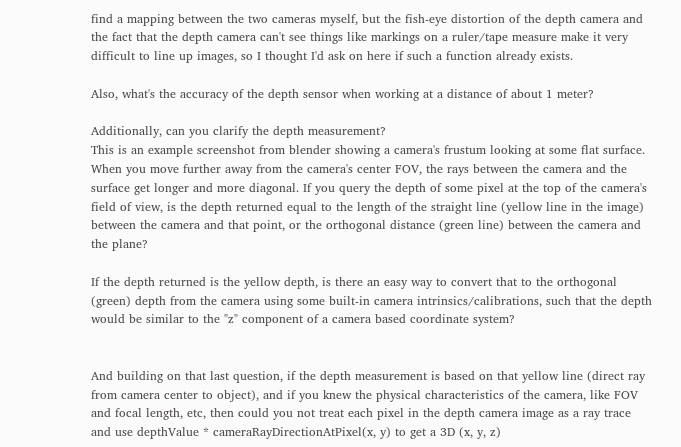find a mapping between the two cameras myself, but the fish-eye distortion of the depth camera and the fact that the depth camera can't see things like markings on a ruler/tape measure make it very difficult to line up images, so I thought I'd ask on here if such a function already exists.

Also, what's the accuracy of the depth sensor when working at a distance of about 1 meter?

Additionally, can you clarify the depth measurement?
This is an example screenshot from blender showing a camera's frustum looking at some flat surface. When you move further away from the camera's center FOV, the rays between the camera and the surface get longer and more diagonal. If you query the depth of some pixel at the top of the camera's field of view, is the depth returned equal to the length of the straight line (yellow line in the image) between the camera and that point, or the orthogonal distance (green line) between the camera and the plane?

If the depth returned is the yellow depth, is there an easy way to convert that to the orthogonal (green) depth from the camera using some built-in camera intrinsics/calibrations, such that the depth would be similar to the "z" component of a camera based coordinate system?


And building on that last question, if the depth measurement is based on that yellow line (direct ray from camera center to object), and if you knew the physical characteristics of the camera, like FOV and focal length, etc, then could you not treat each pixel in the depth camera image as a ray trace and use depthValue * cameraRayDirectionAtPixel(x, y) to get a 3D (x, y, z)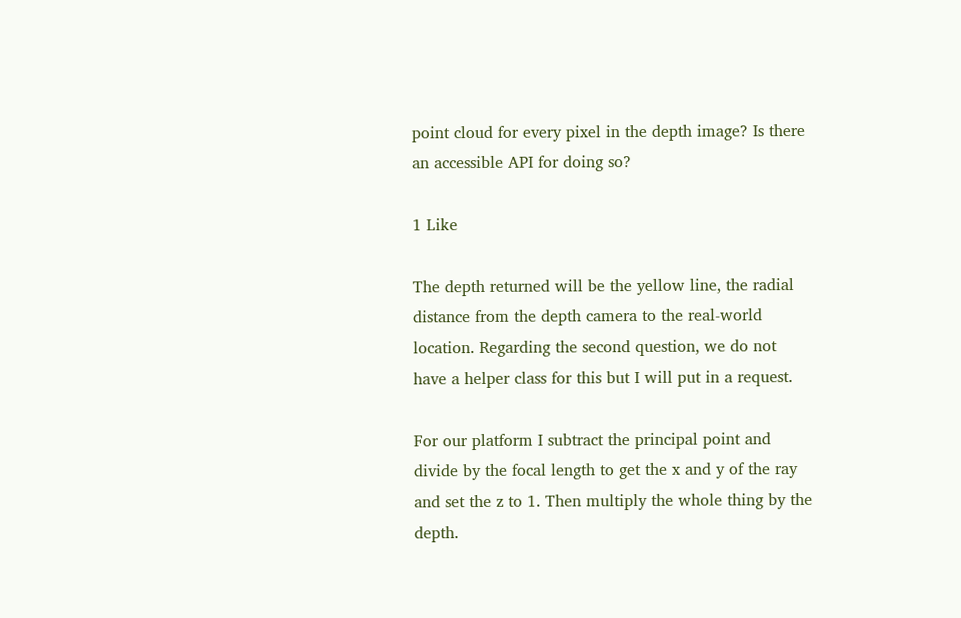point cloud for every pixel in the depth image? Is there an accessible API for doing so?

1 Like

The depth returned will be the yellow line, the radial distance from the depth camera to the real-world location. Regarding the second question, we do not have a helper class for this but I will put in a request.

For our platform I subtract the principal point and divide by the focal length to get the x and y of the ray and set the z to 1. Then multiply the whole thing by the depth.